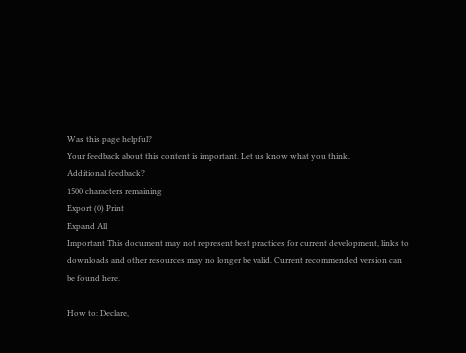Was this page helpful?
Your feedback about this content is important. Let us know what you think.
Additional feedback?
1500 characters remaining
Export (0) Print
Expand All
Important This document may not represent best practices for current development, links to downloads and other resources may no longer be valid. Current recommended version can be found here.

How to: Declare,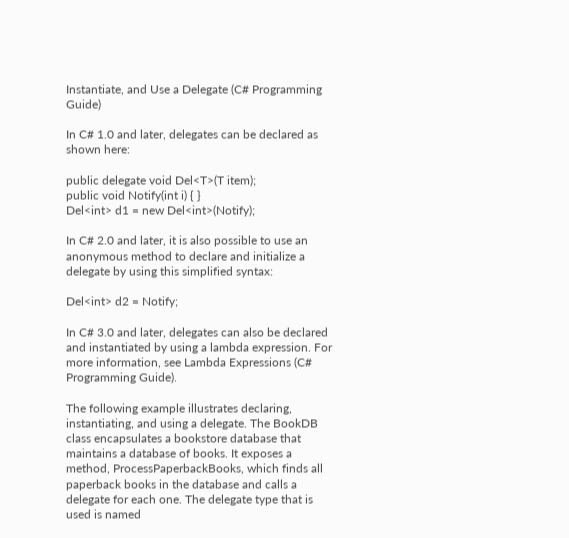Instantiate, and Use a Delegate (C# Programming Guide)

In C# 1.0 and later, delegates can be declared as shown here:

public delegate void Del<T>(T item);
public void Notify(int i) { }
Del<int> d1 = new Del<int>(Notify);

In C# 2.0 and later, it is also possible to use an anonymous method to declare and initialize a delegate by using this simplified syntax:

Del<int> d2 = Notify;

In C# 3.0 and later, delegates can also be declared and instantiated by using a lambda expression. For more information, see Lambda Expressions (C# Programming Guide).

The following example illustrates declaring, instantiating, and using a delegate. The BookDB class encapsulates a bookstore database that maintains a database of books. It exposes a method, ProcessPaperbackBooks, which finds all paperback books in the database and calls a delegate for each one. The delegate type that is used is named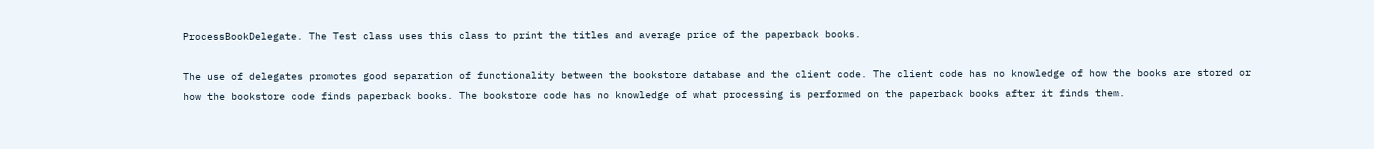ProcessBookDelegate. The Test class uses this class to print the titles and average price of the paperback books.

The use of delegates promotes good separation of functionality between the bookstore database and the client code. The client code has no knowledge of how the books are stored or how the bookstore code finds paperback books. The bookstore code has no knowledge of what processing is performed on the paperback books after it finds them.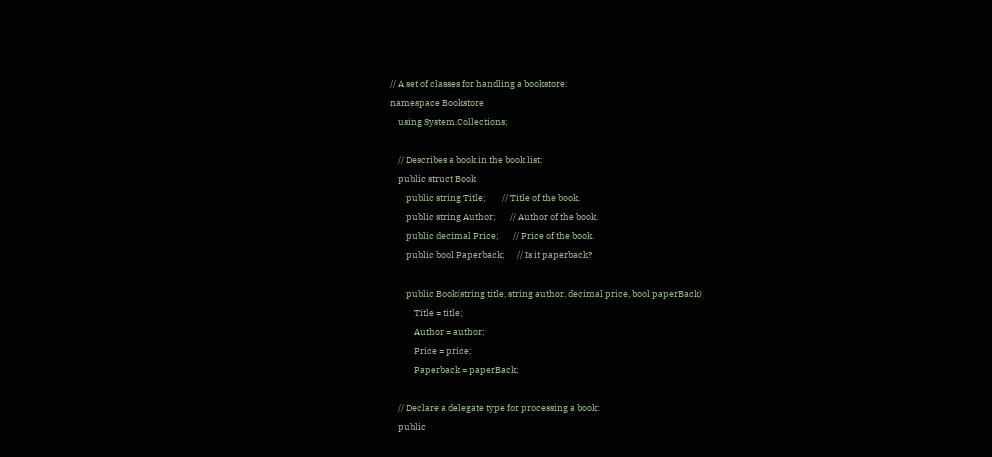// A set of classes for handling a bookstore:
namespace Bookstore
    using System.Collections;

    // Describes a book in the book list:
    public struct Book
        public string Title;        // Title of the book.
        public string Author;       // Author of the book.
        public decimal Price;       // Price of the book.
        public bool Paperback;      // Is it paperback?

        public Book(string title, string author, decimal price, bool paperBack)
            Title = title;
            Author = author;
            Price = price;
            Paperback = paperBack;

    // Declare a delegate type for processing a book:
    public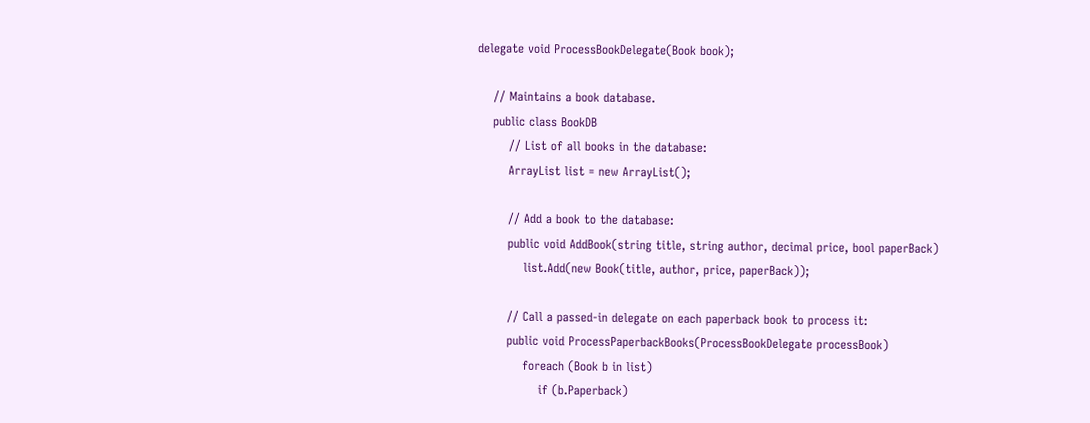delegate void ProcessBookDelegate(Book book);

    // Maintains a book database.
    public class BookDB
        // List of all books in the database:
        ArrayList list = new ArrayList();

        // Add a book to the database:
        public void AddBook(string title, string author, decimal price, bool paperBack)
            list.Add(new Book(title, author, price, paperBack));

        // Call a passed-in delegate on each paperback book to process it:
        public void ProcessPaperbackBooks(ProcessBookDelegate processBook)
            foreach (Book b in list)
                if (b.Paperback)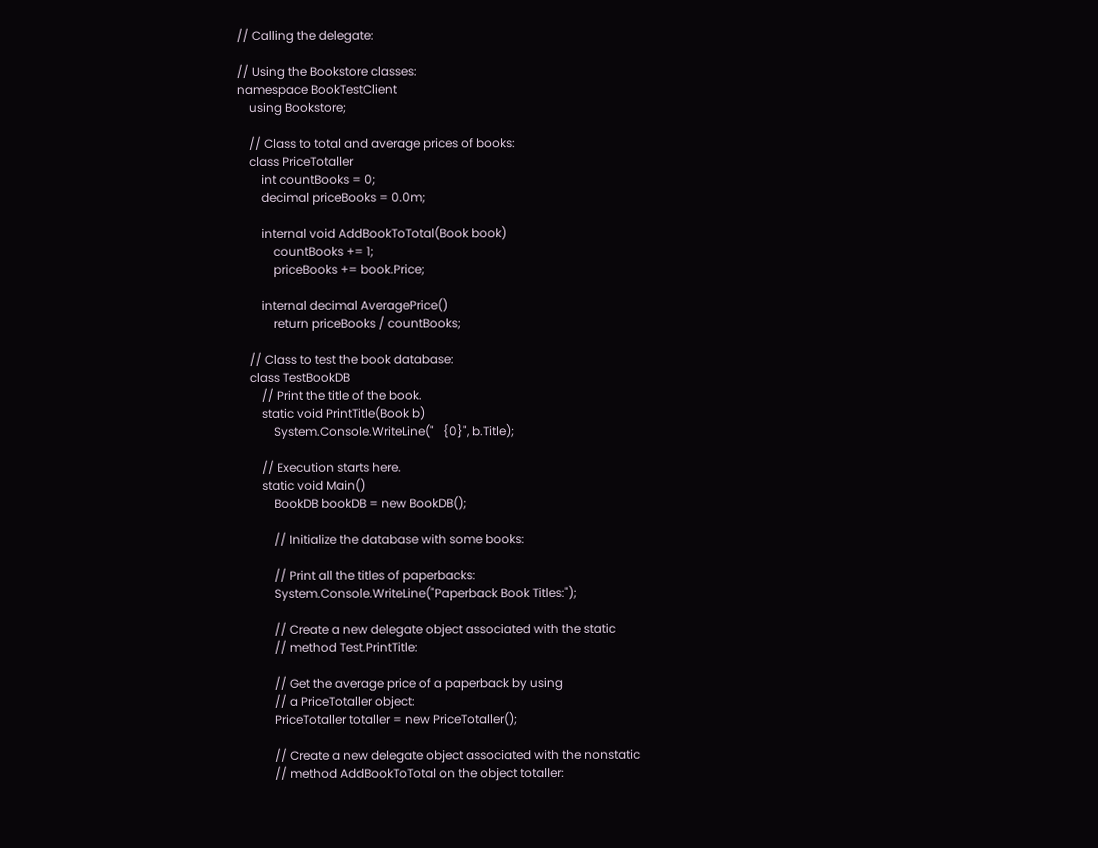// Calling the delegate:

// Using the Bookstore classes:
namespace BookTestClient
    using Bookstore;

    // Class to total and average prices of books:
    class PriceTotaller
        int countBooks = 0;
        decimal priceBooks = 0.0m;

        internal void AddBookToTotal(Book book)
            countBooks += 1;
            priceBooks += book.Price;

        internal decimal AveragePrice()
            return priceBooks / countBooks;

    // Class to test the book database:
    class TestBookDB
        // Print the title of the book.
        static void PrintTitle(Book b)
            System.Console.WriteLine("   {0}", b.Title);

        // Execution starts here.
        static void Main()
            BookDB bookDB = new BookDB();

            // Initialize the database with some books:

            // Print all the titles of paperbacks:
            System.Console.WriteLine("Paperback Book Titles:");

            // Create a new delegate object associated with the static
            // method Test.PrintTitle:

            // Get the average price of a paperback by using
            // a PriceTotaller object:
            PriceTotaller totaller = new PriceTotaller();

            // Create a new delegate object associated with the nonstatic
            // method AddBookToTotal on the object totaller: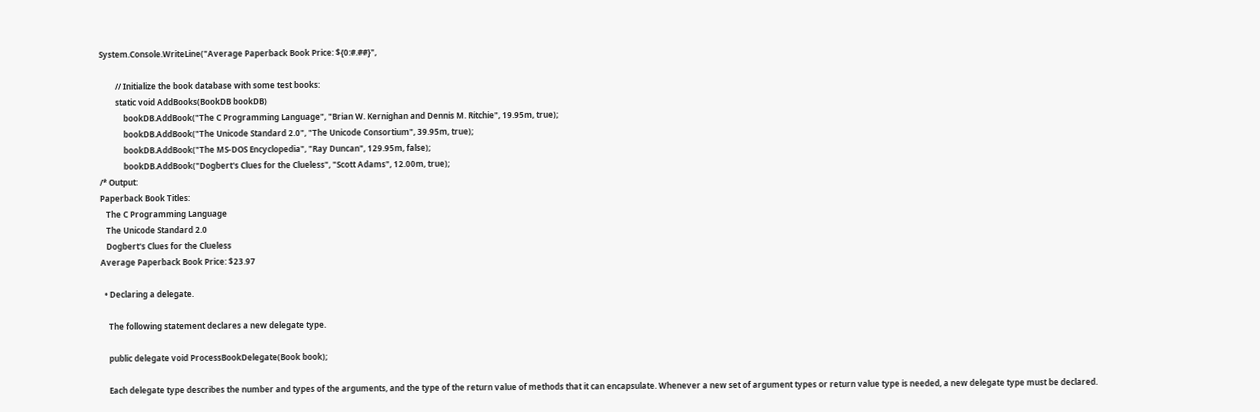System.Console.WriteLine("Average Paperback Book Price: ${0:#.##}",

        // Initialize the book database with some test books:
        static void AddBooks(BookDB bookDB)
            bookDB.AddBook("The C Programming Language", "Brian W. Kernighan and Dennis M. Ritchie", 19.95m, true);
            bookDB.AddBook("The Unicode Standard 2.0", "The Unicode Consortium", 39.95m, true);
            bookDB.AddBook("The MS-DOS Encyclopedia", "Ray Duncan", 129.95m, false);
            bookDB.AddBook("Dogbert's Clues for the Clueless", "Scott Adams", 12.00m, true);
/* Output:
Paperback Book Titles:
   The C Programming Language
   The Unicode Standard 2.0
   Dogbert's Clues for the Clueless
Average Paperback Book Price: $23.97

  • Declaring a delegate.

    The following statement declares a new delegate type.

    public delegate void ProcessBookDelegate(Book book);

    Each delegate type describes the number and types of the arguments, and the type of the return value of methods that it can encapsulate. Whenever a new set of argument types or return value type is needed, a new delegate type must be declared.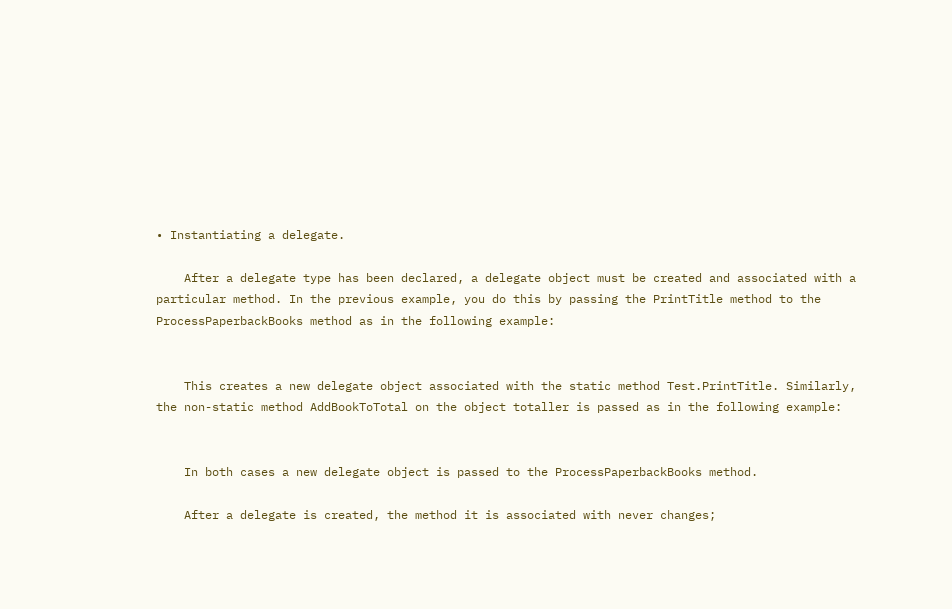• Instantiating a delegate.

    After a delegate type has been declared, a delegate object must be created and associated with a particular method. In the previous example, you do this by passing the PrintTitle method to the ProcessPaperbackBooks method as in the following example:


    This creates a new delegate object associated with the static method Test.PrintTitle. Similarly, the non-static method AddBookToTotal on the object totaller is passed as in the following example:


    In both cases a new delegate object is passed to the ProcessPaperbackBooks method.

    After a delegate is created, the method it is associated with never changes;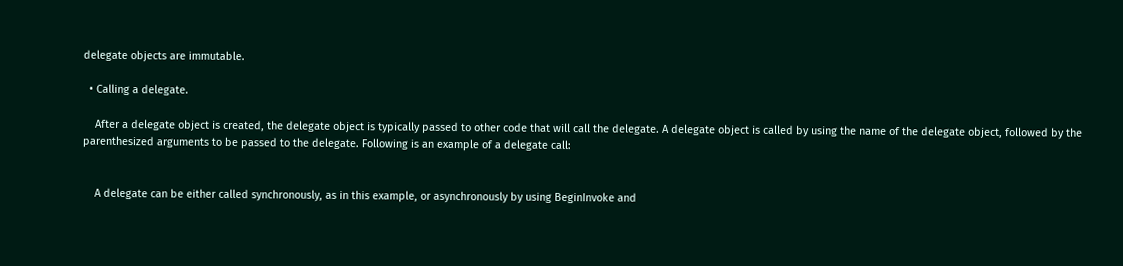delegate objects are immutable.

  • Calling a delegate.

    After a delegate object is created, the delegate object is typically passed to other code that will call the delegate. A delegate object is called by using the name of the delegate object, followed by the parenthesized arguments to be passed to the delegate. Following is an example of a delegate call:


    A delegate can be either called synchronously, as in this example, or asynchronously by using BeginInvoke and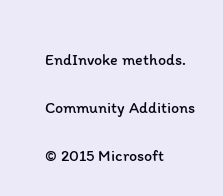EndInvoke methods.

Community Additions

© 2015 Microsoft